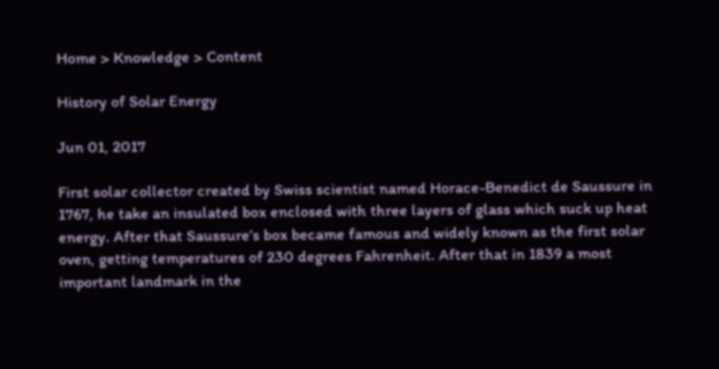Home > Knowledge > Content

History of Solar Energy

Jun 01, 2017

First solar collector created by Swiss scientist named Horace-Benedict de Saussure in 1767, he take an insulated box enclosed with three layers of glass which suck up heat energy. After that Saussure’s box became famous and widely known as the first solar oven, getting temperatures of 230 degrees Fahrenheit. After that in 1839 a most important landmark in the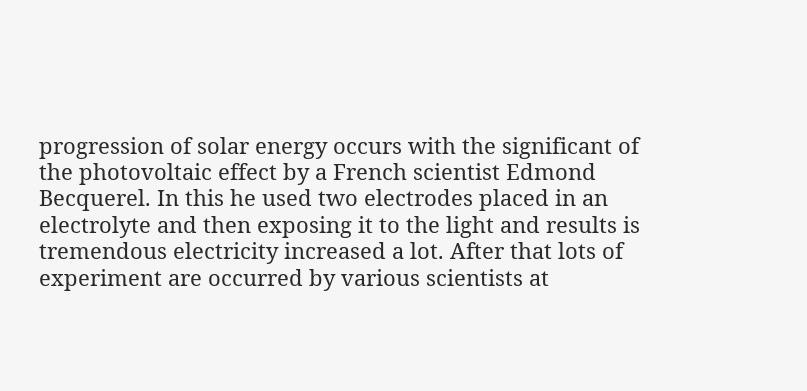progression of solar energy occurs with the significant of the photovoltaic effect by a French scientist Edmond Becquerel. In this he used two electrodes placed in an electrolyte and then exposing it to the light and results is tremendous electricity increased a lot. After that lots of experiment are occurred by various scientists at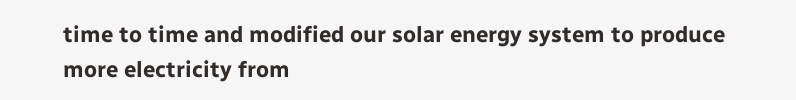time to time and modified our solar energy system to produce more electricity from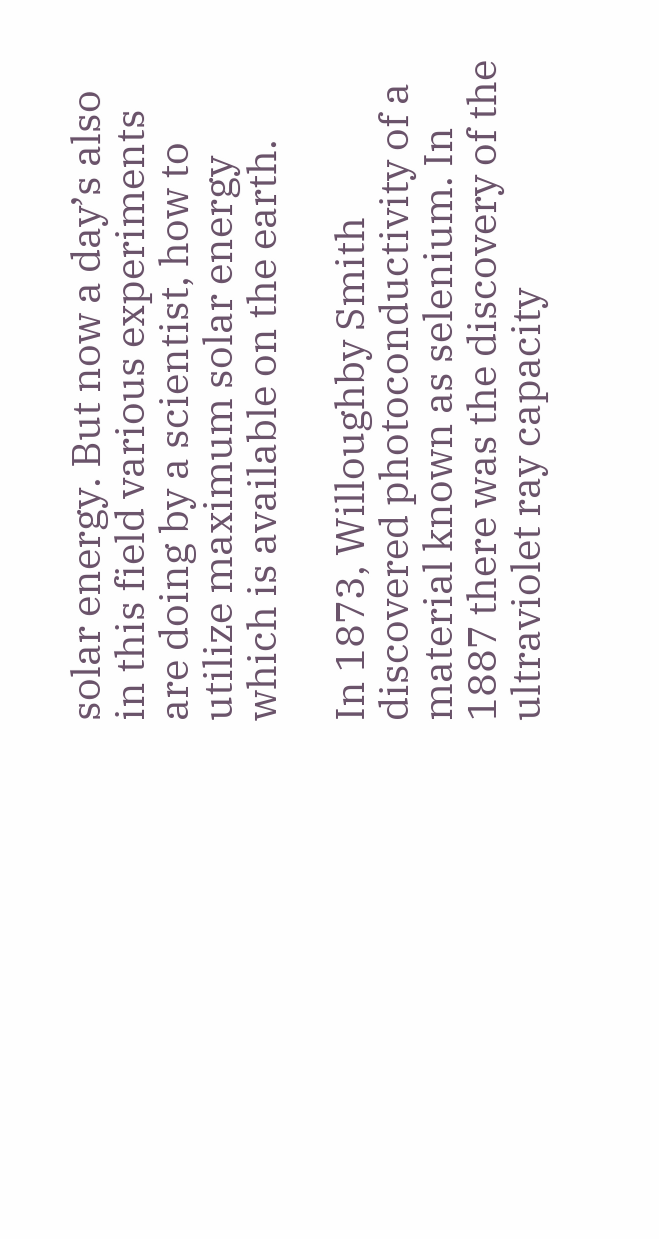solar energy. But now a day’s also in this field various experiments are doing by a scientist, how to utilize maximum solar energy which is available on the earth.

In 1873, Willoughby Smith discovered photoconductivity of a material known as selenium. In 1887 there was the discovery of the ultraviolet ray capacity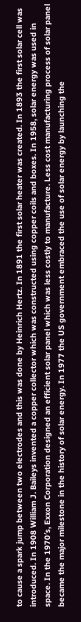to cause a spark jump between two electrodes and this was done by Heinrich Hertz. In 1891 the first solar heater was created. In 1893 the first solar cell was introduced. In 1908 William J. Baileys invented a copper collector which was constructed using copper coils and boxes. In 1958, solar energy was used in space. In the 1970′s, Exxon Corporation designed an efficient solar panel which was less costly to manufacture. Less cost manufacturing process of solar panel became the major milestone in the history of solar energy. In 1977 the US government embraced the use of solar energy by launching the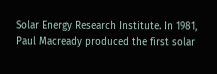Solar Energy Research Institute. In 1981, Paul Macready produced the first solar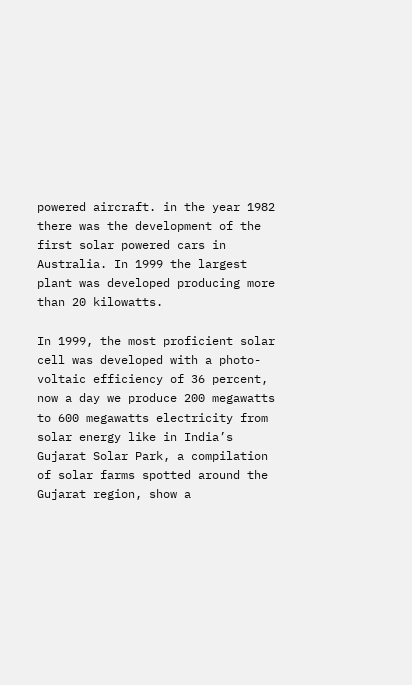powered aircraft. in the year 1982 there was the development of the first solar powered cars in Australia. In 1999 the largest plant was developed producing more than 20 kilowatts.

In 1999, the most proficient solar cell was developed with a photo-voltaic efficiency of 36 percent, now a day we produce 200 megawatts to 600 megawatts electricity from solar energy like in India’s Gujarat Solar Park, a compilation of solar farms spotted around the Gujarat region, show a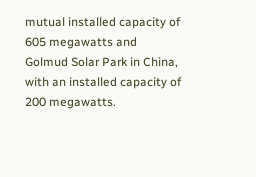mutual installed capacity of 605 megawatts and Golmud Solar Park in China, with an installed capacity of 200 megawatts.